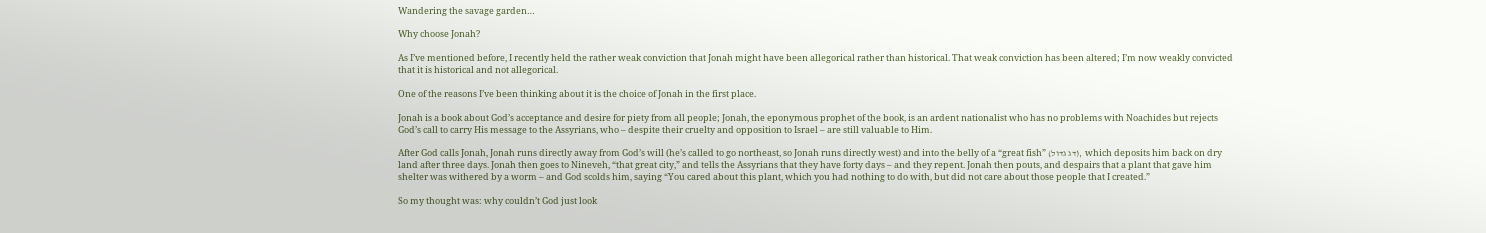Wandering the savage garden…

Why choose Jonah?

As I’ve mentioned before, I recently held the rather weak conviction that Jonah might have been allegorical rather than historical. That weak conviction has been altered; I’m now weakly convicted that it is historical and not allegorical.

One of the reasons I’ve been thinking about it is the choice of Jonah in the first place.

Jonah is a book about God’s acceptance and desire for piety from all people; Jonah, the eponymous prophet of the book, is an ardent nationalist who has no problems with Noachides but rejects God’s call to carry His message to the Assyrians, who – despite their cruelty and opposition to Israel – are still valuable to Him.

After God calls Jonah, Jonah runs directly away from God’s will (he’s called to go northeast, so Jonah runs directly west) and into the belly of a “great fish” (דג גדול), which deposits him back on dry land after three days. Jonah then goes to Nineveh, “that great city,” and tells the Assyrians that they have forty days – and they repent. Jonah then pouts, and despairs that a plant that gave him shelter was withered by a worm – and God scolds him, saying “You cared about this plant, which you had nothing to do with, but did not care about those people that I created.”

So my thought was: why couldn’t God just look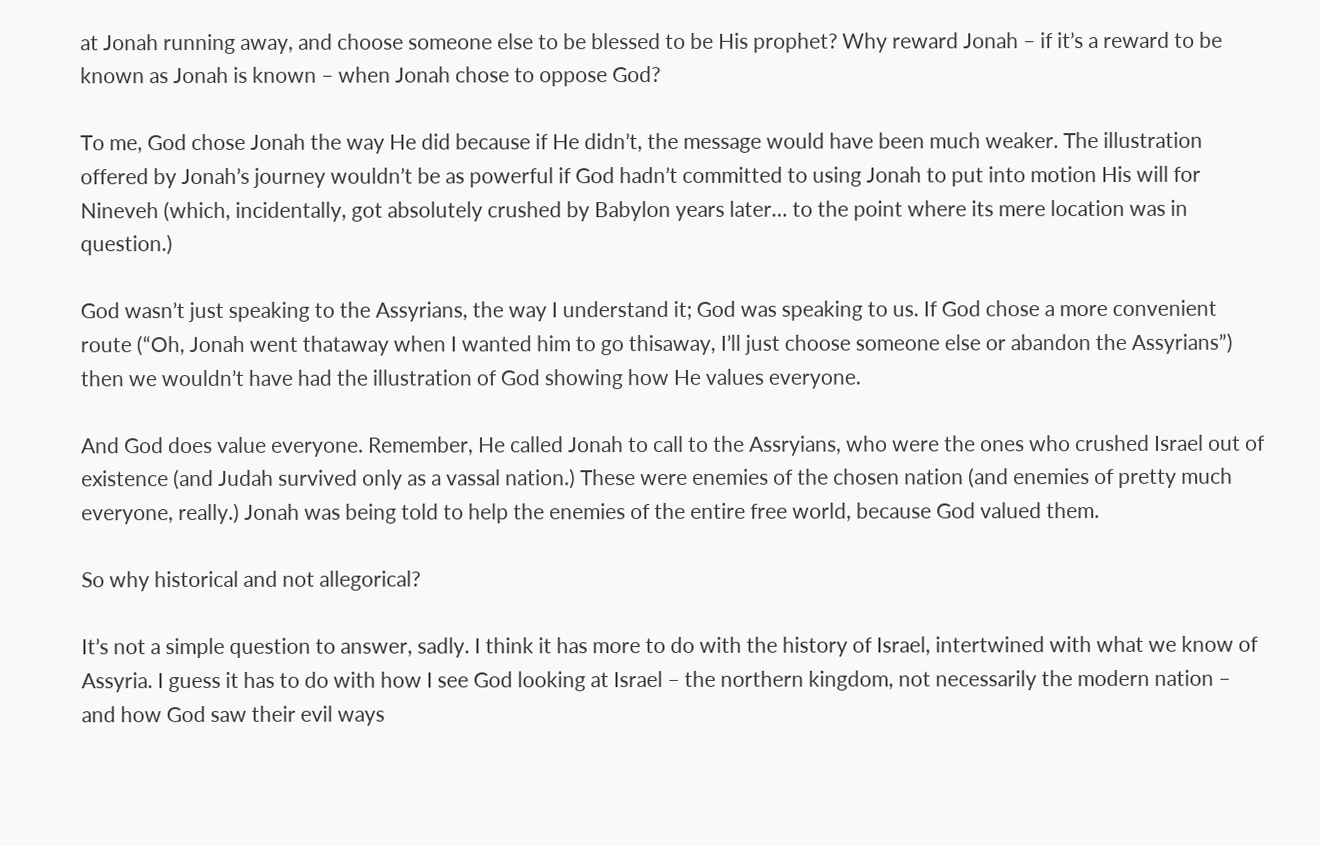at Jonah running away, and choose someone else to be blessed to be His prophet? Why reward Jonah – if it’s a reward to be known as Jonah is known – when Jonah chose to oppose God?

To me, God chose Jonah the way He did because if He didn’t, the message would have been much weaker. The illustration offered by Jonah’s journey wouldn’t be as powerful if God hadn’t committed to using Jonah to put into motion His will for Nineveh (which, incidentally, got absolutely crushed by Babylon years later… to the point where its mere location was in question.)

God wasn’t just speaking to the Assyrians, the way I understand it; God was speaking to us. If God chose a more convenient route (“Oh, Jonah went thataway when I wanted him to go thisaway, I’ll just choose someone else or abandon the Assyrians”) then we wouldn’t have had the illustration of God showing how He values everyone.

And God does value everyone. Remember, He called Jonah to call to the Assryians, who were the ones who crushed Israel out of existence (and Judah survived only as a vassal nation.) These were enemies of the chosen nation (and enemies of pretty much everyone, really.) Jonah was being told to help the enemies of the entire free world, because God valued them.

So why historical and not allegorical?

It’s not a simple question to answer, sadly. I think it has more to do with the history of Israel, intertwined with what we know of Assyria. I guess it has to do with how I see God looking at Israel – the northern kingdom, not necessarily the modern nation – and how God saw their evil ways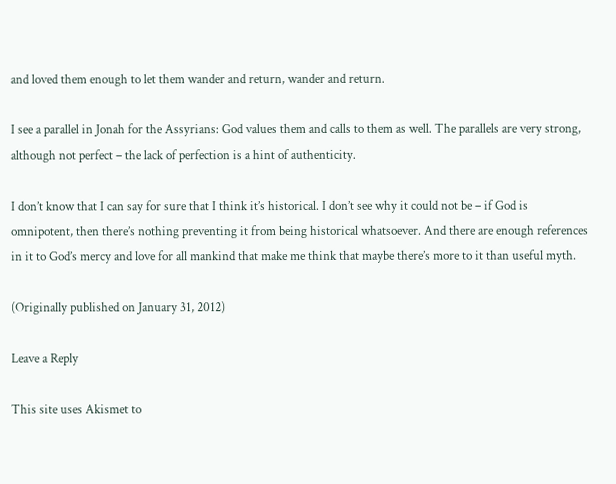and loved them enough to let them wander and return, wander and return.

I see a parallel in Jonah for the Assyrians: God values them and calls to them as well. The parallels are very strong, although not perfect – the lack of perfection is a hint of authenticity.

I don’t know that I can say for sure that I think it’s historical. I don’t see why it could not be – if God is omnipotent, then there’s nothing preventing it from being historical whatsoever. And there are enough references in it to God’s mercy and love for all mankind that make me think that maybe there’s more to it than useful myth.

(Originally published on January 31, 2012)

Leave a Reply

This site uses Akismet to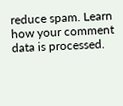reduce spam. Learn how your comment data is processed.